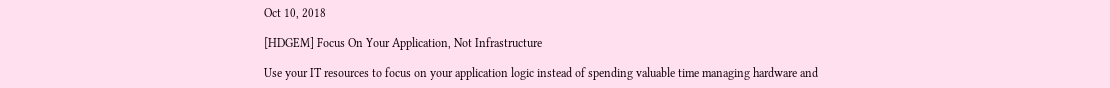Oct 10, 2018

[HDGEM] Focus On Your Application, Not Infrastructure

Use your IT resources to focus on your application logic instead of spending valuable time managing hardware and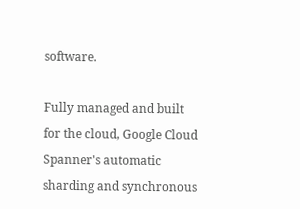software.

Fully managed and built for the cloud, Google Cloud Spanner's automatic sharding and synchronous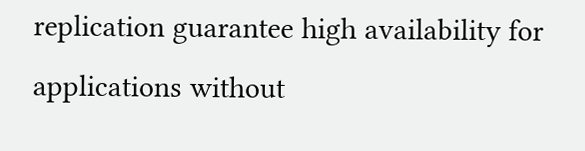replication guarantee high availability for applications without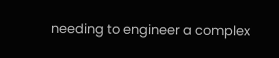needing to engineer a complex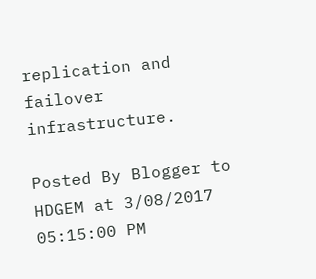replication and failover infrastructure.

Posted By Blogger to HDGEM at 3/08/2017 05:15:00 PM